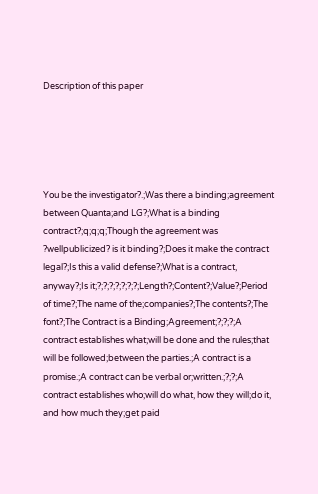Description of this paper





You be the investigator?.;Was there a binding;agreement between Quanta;and LG?;What is a binding contract?;q;q;q;Though the agreement was ?wellpublicized? is it binding?;Does it make the contract legal?;Is this a valid defense?;What is a contract, anyway?;Is it;?;?;?;?;?;?;?;Length?;Content?;Value?;Period of time?;The name of the;companies?;The contents?;The font?;The Contract is a Binding;Agreement;?;?;?;A contract establishes what;will be done and the rules;that will be followed;between the parties.;A contract is a promise.;A contract can be verbal or;written.;?;?;A contract establishes who;will do what, how they will;do it, and how much they;get paid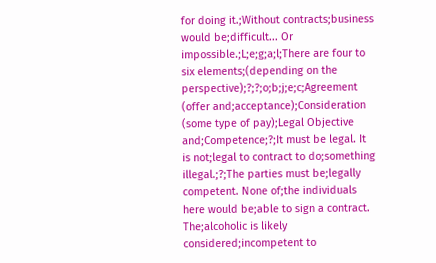for doing it.;Without contracts;business would be;difficult... Or impossible.;L;e;g;a;l;There are four to six elements;(depending on the perspective);?;?;o;b;j;e;c;Agreement (offer and;acceptance);Consideration (some type of pay);Legal Objective and;Competence;?;It must be legal. It is not;legal to contract to do;something illegal.;?;The parties must be;legally competent. None of;the individuals here would be;able to sign a contract. The;alcoholic is likely considered;incompetent to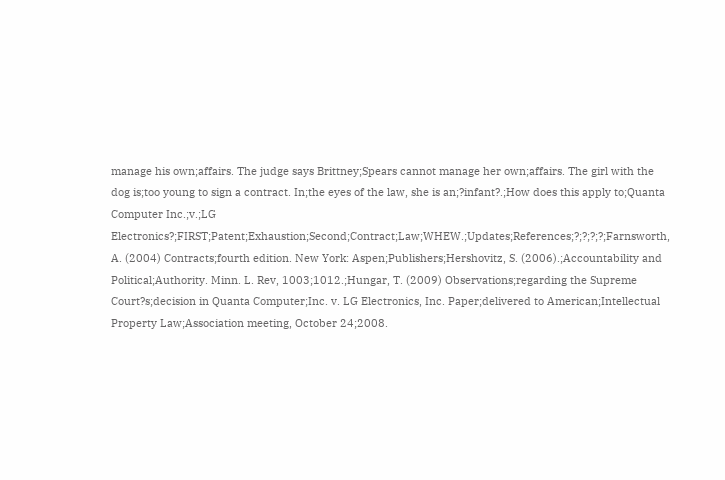manage his own;affairs. The judge says Brittney;Spears cannot manage her own;affairs. The girl with the dog is;too young to sign a contract. In;the eyes of the law, she is an;?infant?.;How does this apply to;Quanta Computer Inc.;v.;LG Electronics?;FIRST;Patent;Exhaustion;Second;Contract;Law;WHEW.;Updates;References;?;?;?;?;Farnsworth, A. (2004) Contracts;fourth edition. New York: Aspen;Publishers;Hershovitz, S. (2006).;Accountability and Political;Authority. Minn. L. Rev, 1003;1012.;Hungar, T. (2009) Observations;regarding the Supreme Court?s;decision in Quanta Computer;Inc. v. LG Electronics, Inc. Paper;delivered to American;Intellectual Property Law;Association meeting, October 24;2008.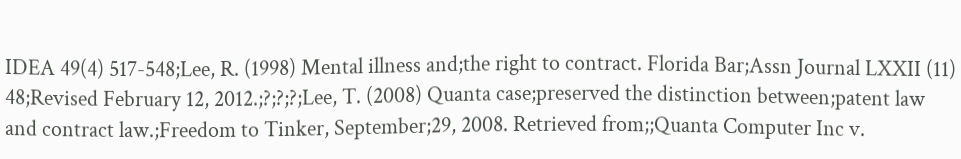IDEA 49(4) 517-548;Lee, R. (1998) Mental illness and;the right to contract. Florida Bar;Assn Journal LXXII (11) 48;Revised February 12, 2012.;?;?;?;Lee, T. (2008) Quanta case;preserved the distinction between;patent law and contract law.;Freedom to Tinker, September;29, 2008. Retrieved from;;Quanta Computer Inc v.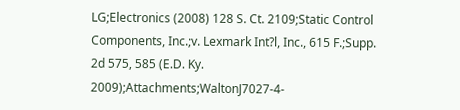LG;Electronics (2008) 128 S. Ct. 2109;Static Control Components, Inc.;v. Lexmark Int?l, Inc., 615 F.;Supp. 2d 575, 585 (E.D. Ky. 2009);Attachments;WaltonJ7027-4-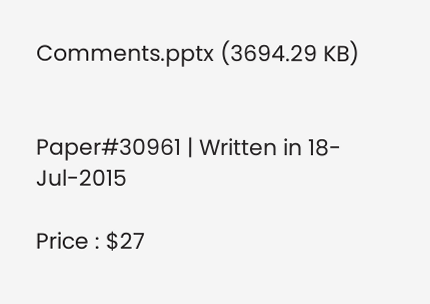Comments.pptx (3694.29 KB)


Paper#30961 | Written in 18-Jul-2015

Price : $27